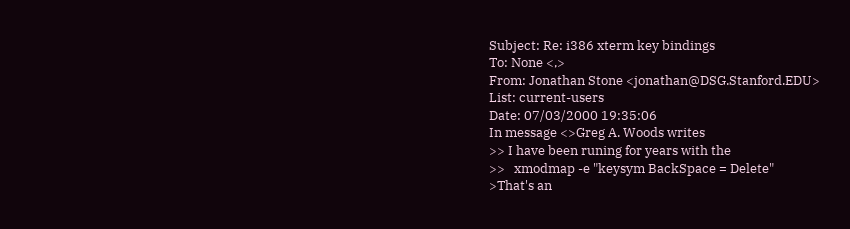Subject: Re: i386 xterm key bindings
To: None <,>
From: Jonathan Stone <jonathan@DSG.Stanford.EDU>
List: current-users
Date: 07/03/2000 19:35:06
In message <>Greg A. Woods writes
>> I have been runing for years with the
>>   xmodmap -e "keysym BackSpace = Delete"
>That's an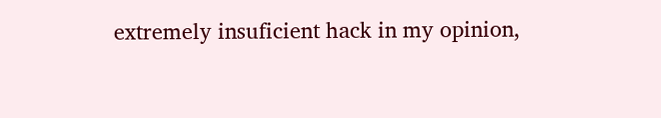extremely insuficient hack in my opinion,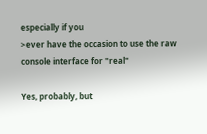especially if you
>ever have the occasion to use the raw console interface for "real"

Yes, probably, but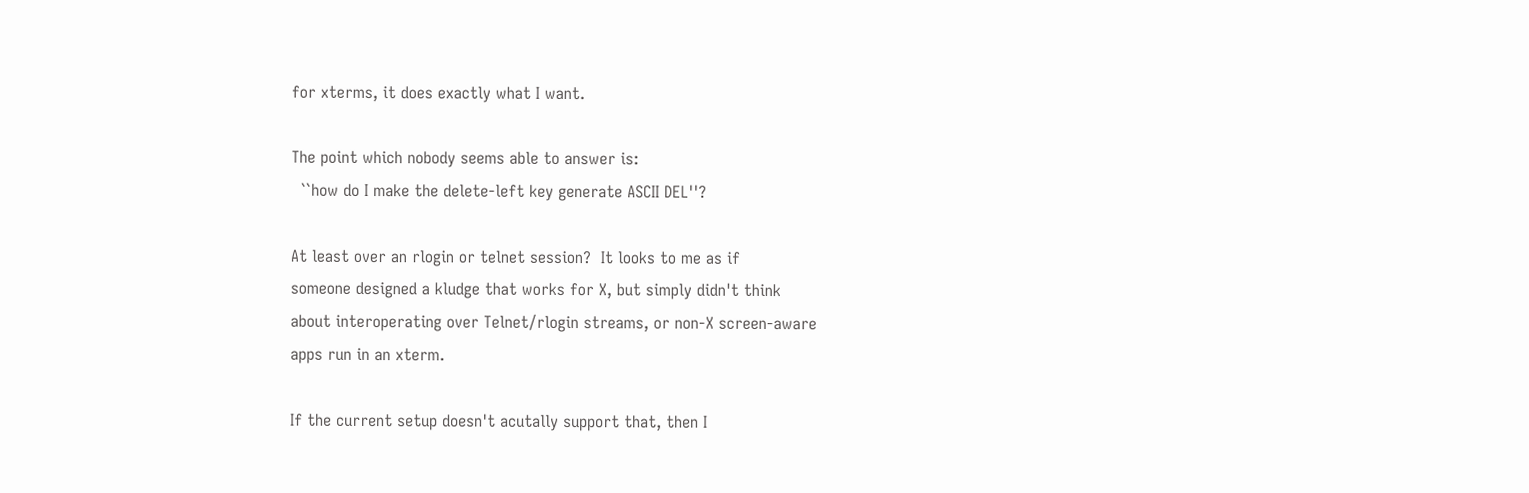for xterms, it does exactly what I want.

The point which nobody seems able to answer is:
  ``how do I make the delete-left key generate ASCII DEL''?

At least over an rlogin or telnet session?  It looks to me as if
someone designed a kludge that works for X, but simply didn't think
about interoperating over Telnet/rlogin streams, or non-X screen-aware
apps run in an xterm.

If the current setup doesn't acutally support that, then I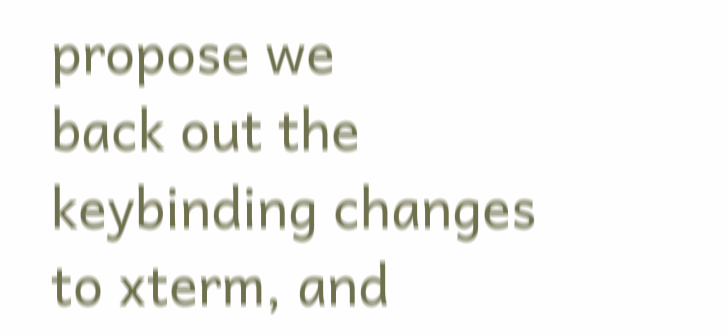propose we
back out the keybinding changes to xterm, and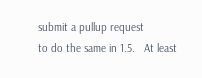submit a pullup request
to do the same in 1.5.   At least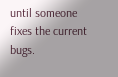until someone fixes the current bugs.